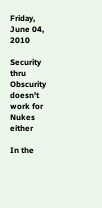Friday, June 04, 2010

Security thru Obscurity doesn't work for Nukes either

In the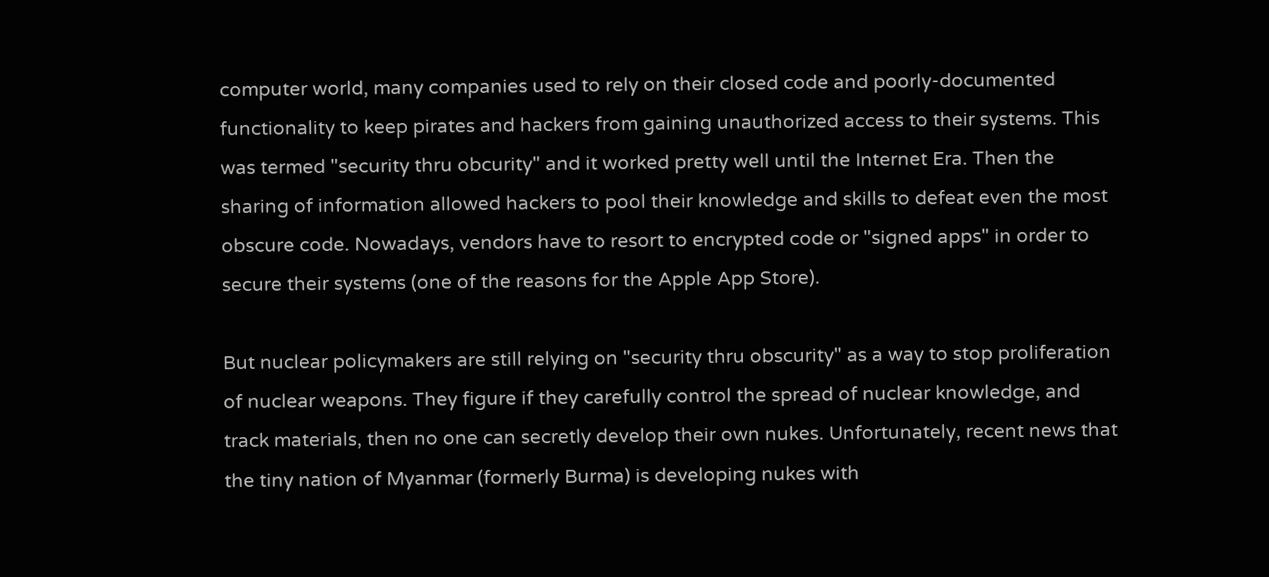computer world, many companies used to rely on their closed code and poorly-documented functionality to keep pirates and hackers from gaining unauthorized access to their systems. This was termed "security thru obcurity" and it worked pretty well until the Internet Era. Then the sharing of information allowed hackers to pool their knowledge and skills to defeat even the most obscure code. Nowadays, vendors have to resort to encrypted code or "signed apps" in order to secure their systems (one of the reasons for the Apple App Store).

But nuclear policymakers are still relying on "security thru obscurity" as a way to stop proliferation of nuclear weapons. They figure if they carefully control the spread of nuclear knowledge, and track materials, then no one can secretly develop their own nukes. Unfortunately, recent news that the tiny nation of Myanmar (formerly Burma) is developing nukes with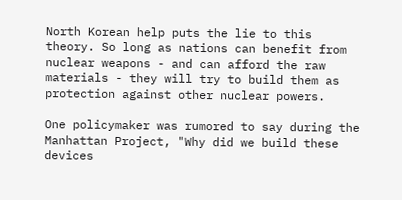North Korean help puts the lie to this theory. So long as nations can benefit from nuclear weapons - and can afford the raw materials - they will try to build them as protection against other nuclear powers.

One policymaker was rumored to say during the Manhattan Project, "Why did we build these devices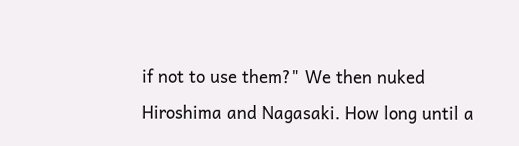if not to use them?" We then nuked Hiroshima and Nagasaki. How long until a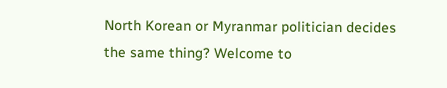North Korean or Myranmar politician decides the same thing? Welcome to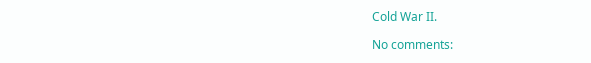Cold War II.

No comments: